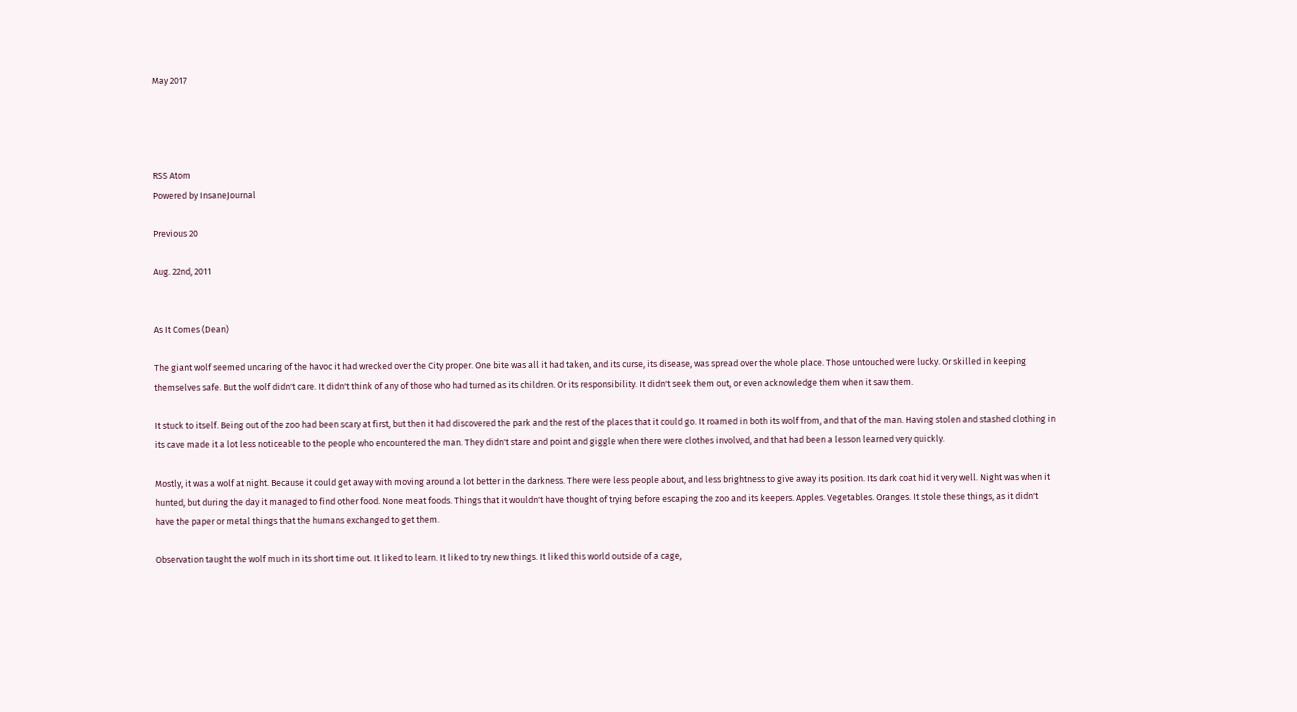May 2017




RSS Atom
Powered by InsaneJournal

Previous 20

Aug. 22nd, 2011


As It Comes (Dean)

The giant wolf seemed uncaring of the havoc it had wrecked over the City proper. One bite was all it had taken, and its curse, its disease, was spread over the whole place. Those untouched were lucky. Or skilled in keeping themselves safe. But the wolf didn't care. It didn't think of any of those who had turned as its children. Or its responsibility. It didn't seek them out, or even acknowledge them when it saw them.

It stuck to itself. Being out of the zoo had been scary at first, but then it had discovered the park and the rest of the places that it could go. It roamed in both its wolf from, and that of the man. Having stolen and stashed clothing in its cave made it a lot less noticeable to the people who encountered the man. They didn't stare and point and giggle when there were clothes involved, and that had been a lesson learned very quickly.

Mostly, it was a wolf at night. Because it could get away with moving around a lot better in the darkness. There were less people about, and less brightness to give away its position. Its dark coat hid it very well. Night was when it hunted, but during the day it managed to find other food. None meat foods. Things that it wouldn't have thought of trying before escaping the zoo and its keepers. Apples. Vegetables. Oranges. It stole these things, as it didn't have the paper or metal things that the humans exchanged to get them.

Observation taught the wolf much in its short time out. It liked to learn. It liked to try new things. It liked this world outside of a cage,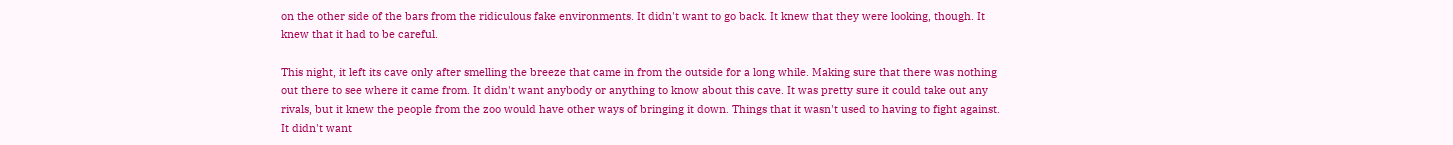on the other side of the bars from the ridiculous fake environments. It didn't want to go back. It knew that they were looking, though. It knew that it had to be careful.

This night, it left its cave only after smelling the breeze that came in from the outside for a long while. Making sure that there was nothing out there to see where it came from. It didn't want anybody or anything to know about this cave. It was pretty sure it could take out any rivals, but it knew the people from the zoo would have other ways of bringing it down. Things that it wasn't used to having to fight against. It didn't want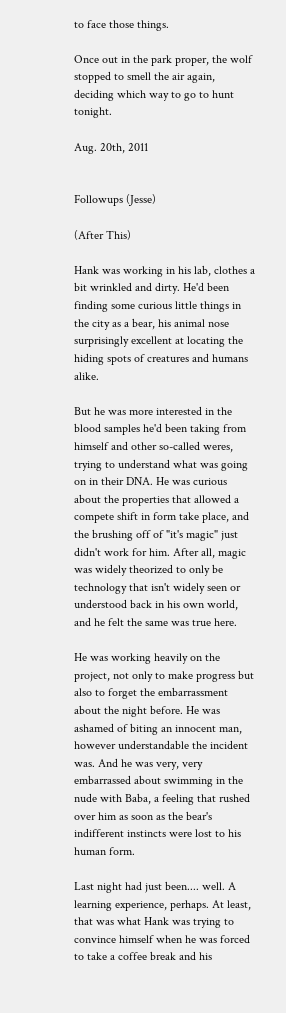to face those things.

Once out in the park proper, the wolf stopped to smell the air again, deciding which way to go to hunt tonight.

Aug. 20th, 2011


Followups (Jesse)

(After This)

Hank was working in his lab, clothes a bit wrinkled and dirty. He'd been finding some curious little things in the city as a bear, his animal nose surprisingly excellent at locating the hiding spots of creatures and humans alike.

But he was more interested in the blood samples he'd been taking from himself and other so-called weres, trying to understand what was going on in their DNA. He was curious about the properties that allowed a compete shift in form take place, and the brushing off of "it's magic" just didn't work for him. After all, magic was widely theorized to only be technology that isn't widely seen or understood back in his own world, and he felt the same was true here.

He was working heavily on the project, not only to make progress but also to forget the embarrassment about the night before. He was ashamed of biting an innocent man, however understandable the incident was. And he was very, very embarrassed about swimming in the nude with Baba, a feeling that rushed over him as soon as the bear's indifferent instincts were lost to his human form.

Last night had just been.... well. A learning experience, perhaps. At least, that was what Hank was trying to convince himself when he was forced to take a coffee break and his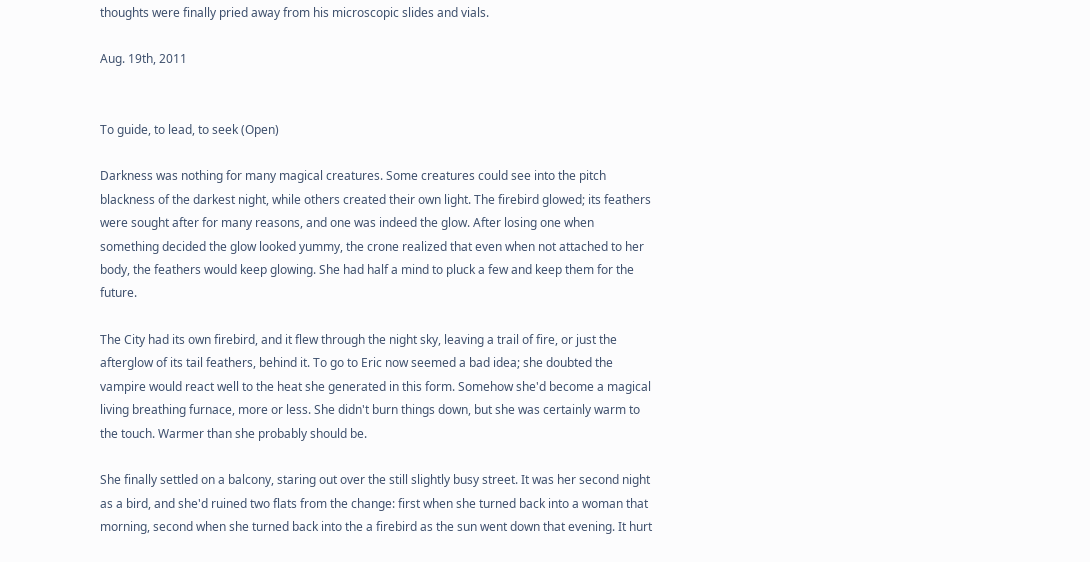thoughts were finally pried away from his microscopic slides and vials.

Aug. 19th, 2011


To guide, to lead, to seek (Open)

Darkness was nothing for many magical creatures. Some creatures could see into the pitch blackness of the darkest night, while others created their own light. The firebird glowed; its feathers were sought after for many reasons, and one was indeed the glow. After losing one when something decided the glow looked yummy, the crone realized that even when not attached to her body, the feathers would keep glowing. She had half a mind to pluck a few and keep them for the future.

The City had its own firebird, and it flew through the night sky, leaving a trail of fire, or just the afterglow of its tail feathers, behind it. To go to Eric now seemed a bad idea; she doubted the vampire would react well to the heat she generated in this form. Somehow she'd become a magical living breathing furnace, more or less. She didn't burn things down, but she was certainly warm to the touch. Warmer than she probably should be.

She finally settled on a balcony, staring out over the still slightly busy street. It was her second night as a bird, and she'd ruined two flats from the change: first when she turned back into a woman that morning, second when she turned back into the a firebird as the sun went down that evening. It hurt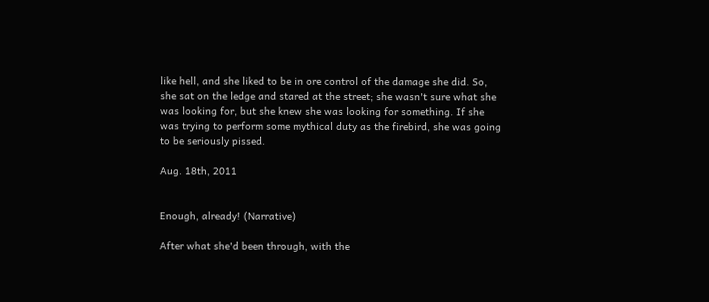like hell, and she liked to be in ore control of the damage she did. So, she sat on the ledge and stared at the street; she wasn't sure what she was looking for, but she knew she was looking for something. If she was trying to perform some mythical duty as the firebird, she was going to be seriously pissed.

Aug. 18th, 2011


Enough, already! (Narrative)

After what she'd been through, with the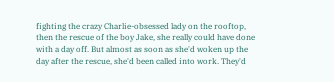fighting the crazy Charlie-obsessed lady on the rooftop, then the rescue of the boy Jake, she really could have done with a day off. But almost as soon as she'd woken up the day after the rescue, she'd been called into work. They'd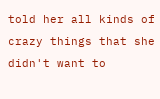told her all kinds of crazy things that she didn't want to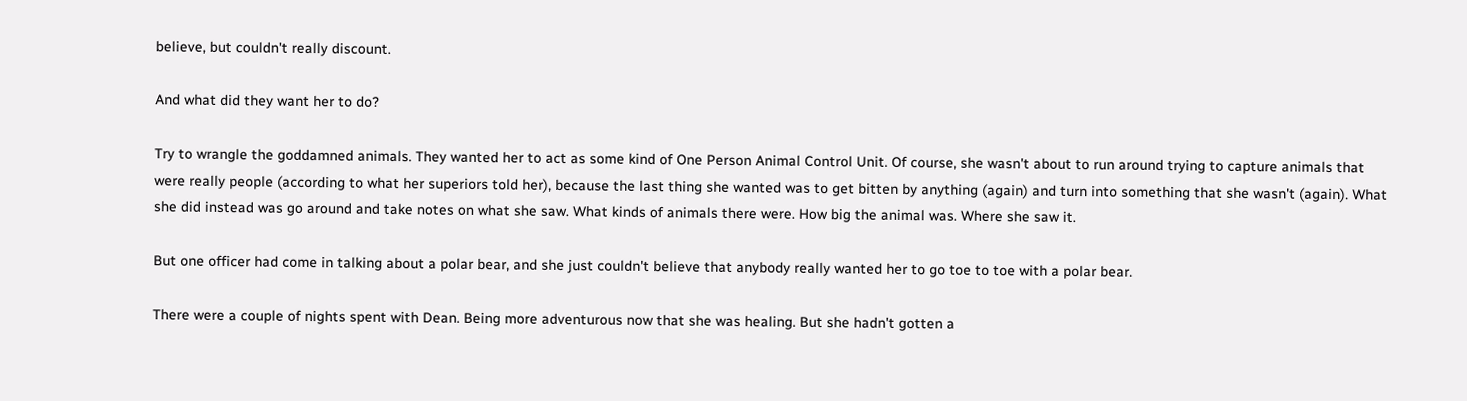believe, but couldn't really discount.

And what did they want her to do?

Try to wrangle the goddamned animals. They wanted her to act as some kind of One Person Animal Control Unit. Of course, she wasn't about to run around trying to capture animals that were really people (according to what her superiors told her), because the last thing she wanted was to get bitten by anything (again) and turn into something that she wasn't (again). What she did instead was go around and take notes on what she saw. What kinds of animals there were. How big the animal was. Where she saw it.

But one officer had come in talking about a polar bear, and she just couldn't believe that anybody really wanted her to go toe to toe with a polar bear.

There were a couple of nights spent with Dean. Being more adventurous now that she was healing. But she hadn't gotten a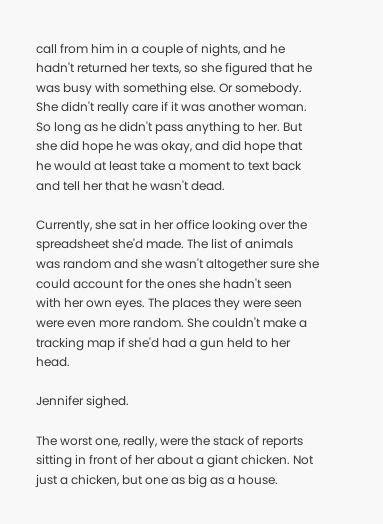call from him in a couple of nights, and he hadn't returned her texts, so she figured that he was busy with something else. Or somebody. She didn't really care if it was another woman. So long as he didn't pass anything to her. But she did hope he was okay, and did hope that he would at least take a moment to text back and tell her that he wasn't dead.

Currently, she sat in her office looking over the spreadsheet she'd made. The list of animals was random and she wasn't altogether sure she could account for the ones she hadn't seen with her own eyes. The places they were seen were even more random. She couldn't make a tracking map if she'd had a gun held to her head.

Jennifer sighed.

The worst one, really, were the stack of reports sitting in front of her about a giant chicken. Not just a chicken, but one as big as a house.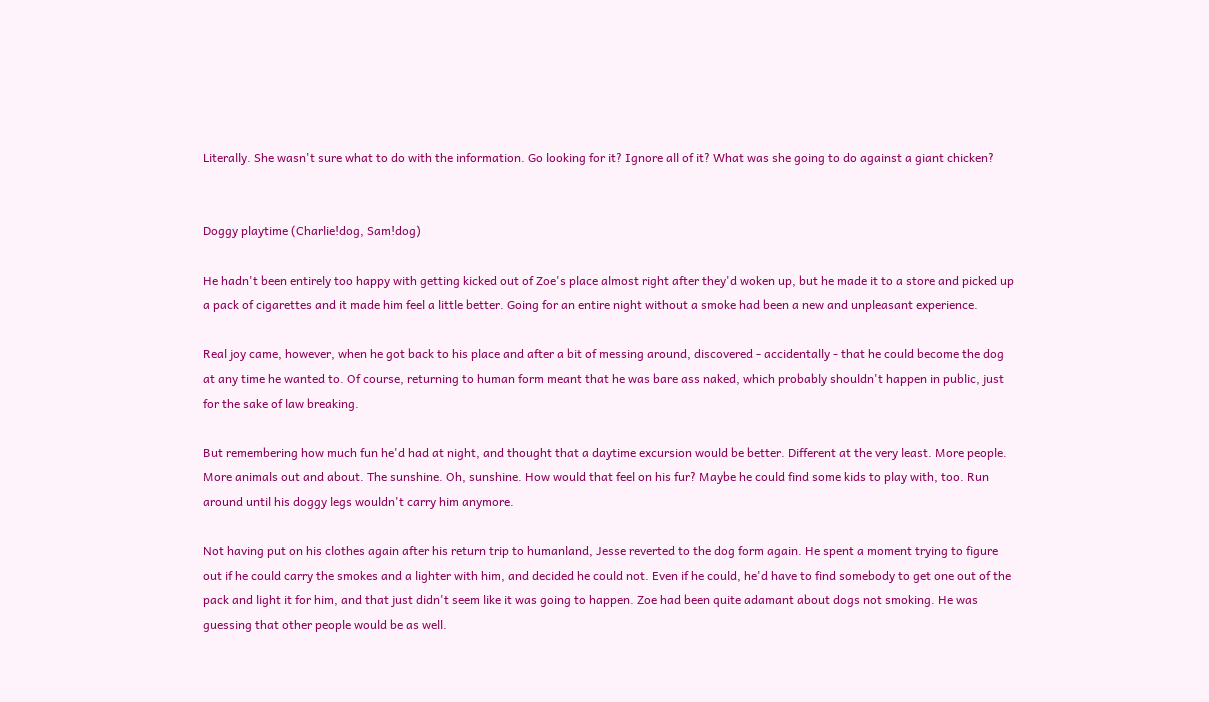Literally. She wasn't sure what to do with the information. Go looking for it? Ignore all of it? What was she going to do against a giant chicken?


Doggy playtime (Charlie!dog, Sam!dog)

He hadn't been entirely too happy with getting kicked out of Zoe's place almost right after they'd woken up, but he made it to a store and picked up a pack of cigarettes and it made him feel a little better. Going for an entire night without a smoke had been a new and unpleasant experience.

Real joy came, however, when he got back to his place and after a bit of messing around, discovered - accidentally - that he could become the dog at any time he wanted to. Of course, returning to human form meant that he was bare ass naked, which probably shouldn't happen in public, just for the sake of law breaking.

But remembering how much fun he'd had at night, and thought that a daytime excursion would be better. Different at the very least. More people. More animals out and about. The sunshine. Oh, sunshine. How would that feel on his fur? Maybe he could find some kids to play with, too. Run around until his doggy legs wouldn't carry him anymore.

Not having put on his clothes again after his return trip to humanland, Jesse reverted to the dog form again. He spent a moment trying to figure out if he could carry the smokes and a lighter with him, and decided he could not. Even if he could, he'd have to find somebody to get one out of the pack and light it for him, and that just didn't seem like it was going to happen. Zoe had been quite adamant about dogs not smoking. He was guessing that other people would be as well.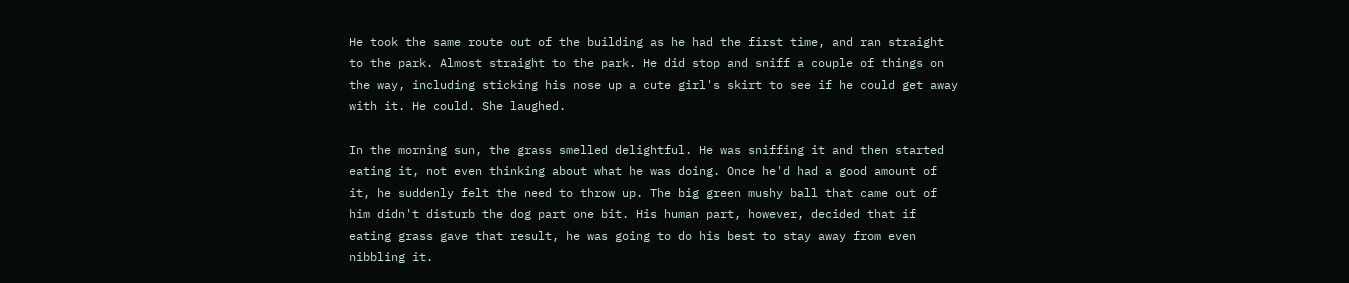He took the same route out of the building as he had the first time, and ran straight to the park. Almost straight to the park. He did stop and sniff a couple of things on the way, including sticking his nose up a cute girl's skirt to see if he could get away with it. He could. She laughed.

In the morning sun, the grass smelled delightful. He was sniffing it and then started eating it, not even thinking about what he was doing. Once he'd had a good amount of it, he suddenly felt the need to throw up. The big green mushy ball that came out of him didn't disturb the dog part one bit. His human part, however, decided that if eating grass gave that result, he was going to do his best to stay away from even nibbling it.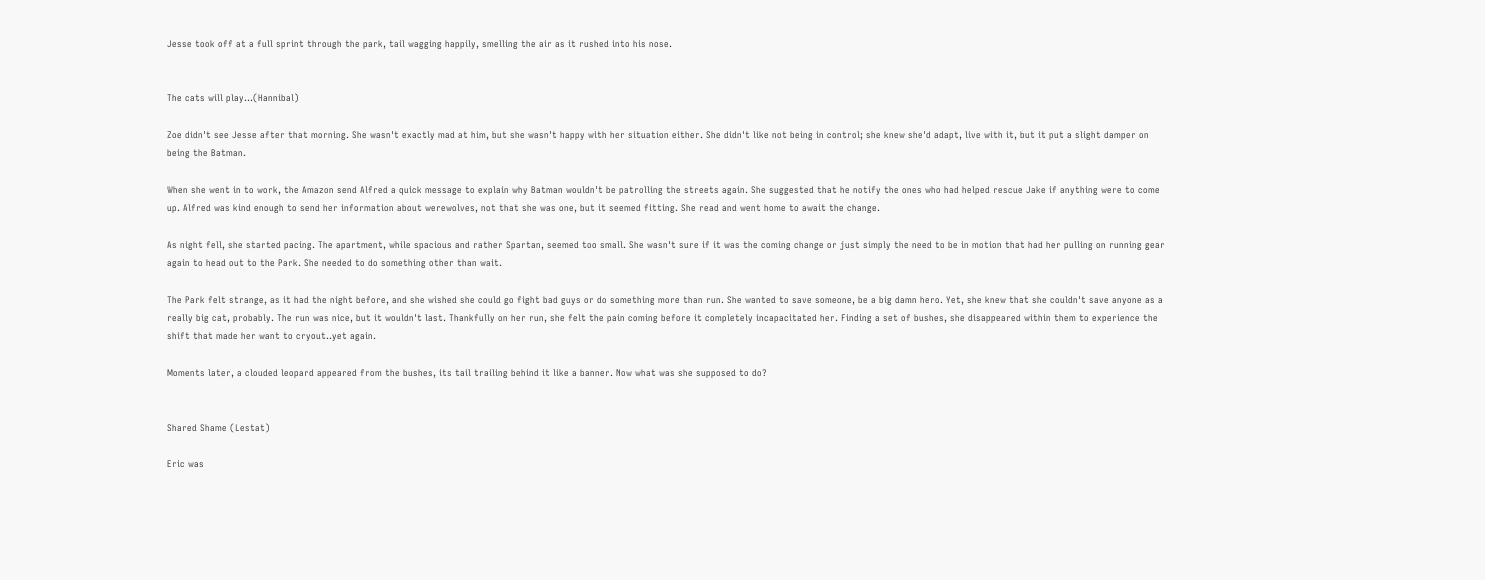Jesse took off at a full sprint through the park, tail wagging happily, smelling the air as it rushed into his nose.


The cats will play...(Hannibal)

Zoe didn't see Jesse after that morning. She wasn't exactly mad at him, but she wasn't happy with her situation either. She didn't like not being in control; she knew she'd adapt, live with it, but it put a slight damper on being the Batman.

When she went in to work, the Amazon send Alfred a quick message to explain why Batman wouldn't be patrolling the streets again. She suggested that he notify the ones who had helped rescue Jake if anything were to come up. Alfred was kind enough to send her information about werewolves, not that she was one, but it seemed fitting. She read and went home to await the change.

As night fell, she started pacing. The apartment, while spacious and rather Spartan, seemed too small. She wasn't sure if it was the coming change or just simply the need to be in motion that had her pulling on running gear again to head out to the Park. She needed to do something other than wait.

The Park felt strange, as it had the night before, and she wished she could go fight bad guys or do something more than run. She wanted to save someone, be a big damn hero. Yet, she knew that she couldn't save anyone as a really big cat, probably. The run was nice, but it wouldn't last. Thankfully on her run, she felt the pain coming before it completely incapacitated her. Finding a set of bushes, she disappeared within them to experience the shift that made her want to cryout..yet again.

Moments later, a clouded leopard appeared from the bushes, its tail trailing behind it like a banner. Now what was she supposed to do?


Shared Shame (Lestat)

Eric was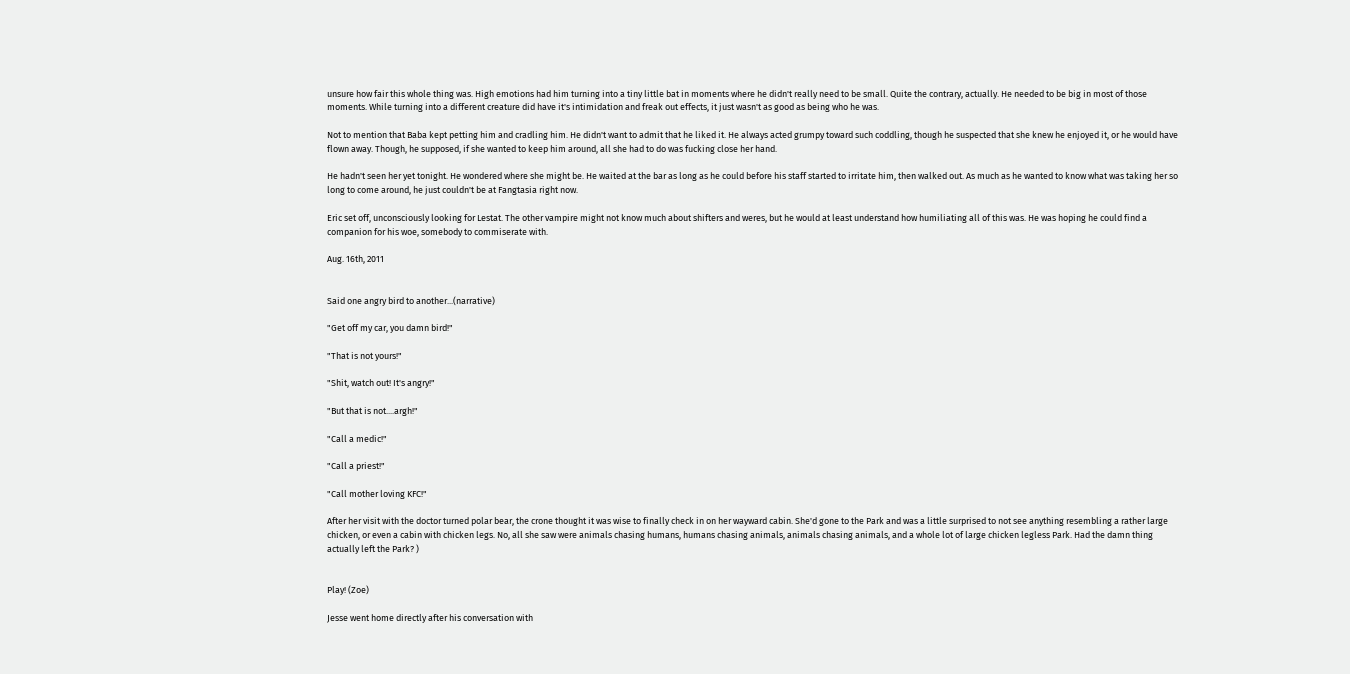unsure how fair this whole thing was. High emotions had him turning into a tiny little bat in moments where he didn't really need to be small. Quite the contrary, actually. He needed to be big in most of those moments. While turning into a different creature did have it's intimidation and freak out effects, it just wasn't as good as being who he was.

Not to mention that Baba kept petting him and cradling him. He didn't want to admit that he liked it. He always acted grumpy toward such coddling, though he suspected that she knew he enjoyed it, or he would have flown away. Though, he supposed, if she wanted to keep him around, all she had to do was fucking close her hand.

He hadn't seen her yet tonight. He wondered where she might be. He waited at the bar as long as he could before his staff started to irritate him, then walked out. As much as he wanted to know what was taking her so long to come around, he just couldn't be at Fangtasia right now.

Eric set off, unconsciously looking for Lestat. The other vampire might not know much about shifters and weres, but he would at least understand how humiliating all of this was. He was hoping he could find a companion for his woe, somebody to commiserate with.

Aug. 16th, 2011


Said one angry bird to another...(narrative)

"Get off my car, you damn bird!"

"That is not yours!"

"Shit, watch out! It's angry!"

"But that is not....argh!"

"Call a medic!"

"Call a priest!"

"Call mother loving KFC!"

After her visit with the doctor turned polar bear, the crone thought it was wise to finally check in on her wayward cabin. She'd gone to the Park and was a little surprised to not see anything resembling a rather large chicken, or even a cabin with chicken legs. No, all she saw were animals chasing humans, humans chasing animals, animals chasing animals, and a whole lot of large chicken legless Park. Had the damn thing actually left the Park? )


Play! (Zoe)

Jesse went home directly after his conversation with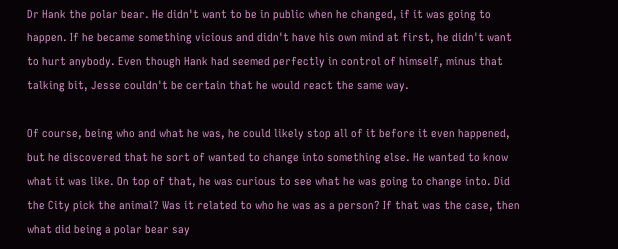Dr Hank the polar bear. He didn't want to be in public when he changed, if it was going to happen. If he became something vicious and didn't have his own mind at first, he didn't want to hurt anybody. Even though Hank had seemed perfectly in control of himself, minus that talking bit, Jesse couldn't be certain that he would react the same way.

Of course, being who and what he was, he could likely stop all of it before it even happened, but he discovered that he sort of wanted to change into something else. He wanted to know what it was like. On top of that, he was curious to see what he was going to change into. Did the City pick the animal? Was it related to who he was as a person? If that was the case, then what did being a polar bear say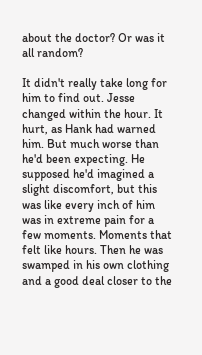about the doctor? Or was it all random?

It didn't really take long for him to find out. Jesse changed within the hour. It hurt, as Hank had warned him. But much worse than he'd been expecting. He supposed he'd imagined a slight discomfort, but this was like every inch of him was in extreme pain for a few moments. Moments that felt like hours. Then he was swamped in his own clothing and a good deal closer to the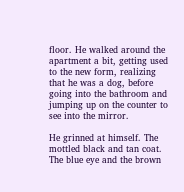floor. He walked around the apartment a bit, getting used to the new form, realizing that he was a dog, before going into the bathroom and jumping up on the counter to see into the mirror.

He grinned at himself. The mottled black and tan coat. The blue eye and the brown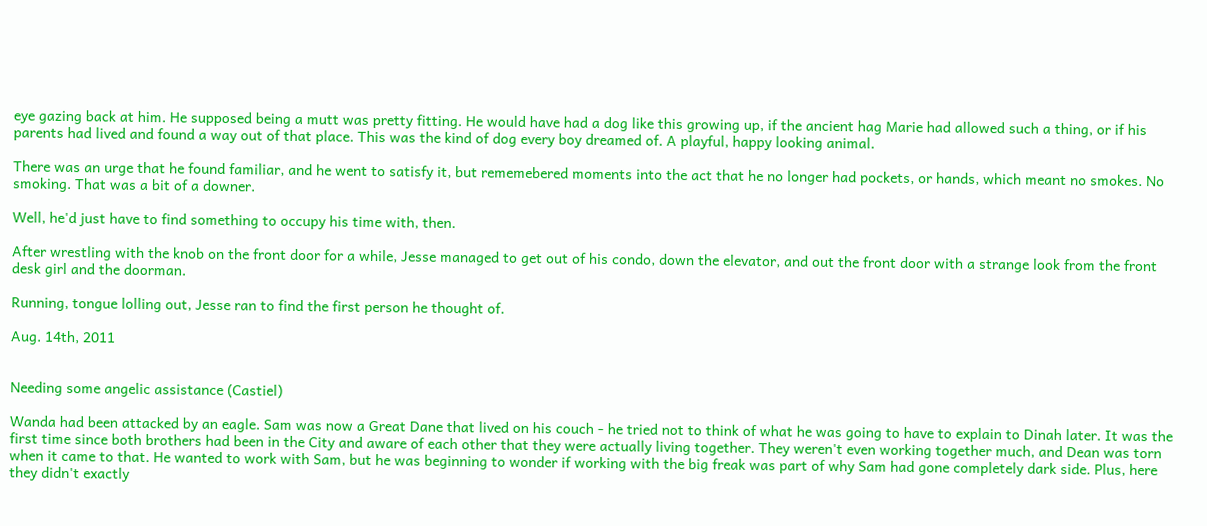eye gazing back at him. He supposed being a mutt was pretty fitting. He would have had a dog like this growing up, if the ancient hag Marie had allowed such a thing, or if his parents had lived and found a way out of that place. This was the kind of dog every boy dreamed of. A playful, happy looking animal.

There was an urge that he found familiar, and he went to satisfy it, but rememebered moments into the act that he no longer had pockets, or hands, which meant no smokes. No smoking. That was a bit of a downer.

Well, he'd just have to find something to occupy his time with, then.

After wrestling with the knob on the front door for a while, Jesse managed to get out of his condo, down the elevator, and out the front door with a strange look from the front desk girl and the doorman.

Running, tongue lolling out, Jesse ran to find the first person he thought of.

Aug. 14th, 2011


Needing some angelic assistance (Castiel)

Wanda had been attacked by an eagle. Sam was now a Great Dane that lived on his couch - he tried not to think of what he was going to have to explain to Dinah later. It was the first time since both brothers had been in the City and aware of each other that they were actually living together. They weren't even working together much, and Dean was torn when it came to that. He wanted to work with Sam, but he was beginning to wonder if working with the big freak was part of why Sam had gone completely dark side. Plus, here they didn't exactly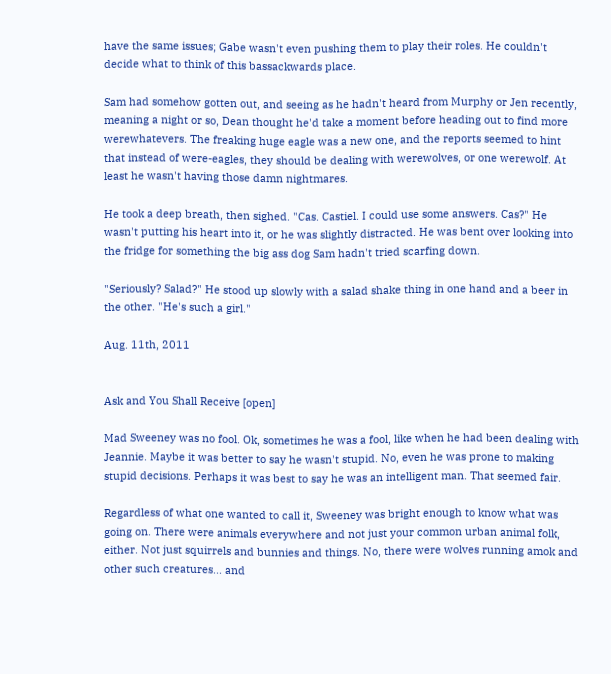have the same issues; Gabe wasn't even pushing them to play their roles. He couldn't decide what to think of this bassackwards place.

Sam had somehow gotten out, and seeing as he hadn't heard from Murphy or Jen recently, meaning a night or so, Dean thought he'd take a moment before heading out to find more werewhatevers. The freaking huge eagle was a new one, and the reports seemed to hint that instead of were-eagles, they should be dealing with werewolves, or one werewolf. At least he wasn't having those damn nightmares.

He took a deep breath, then sighed. "Cas. Castiel. I could use some answers. Cas?" He wasn't putting his heart into it, or he was slightly distracted. He was bent over looking into the fridge for something the big ass dog Sam hadn't tried scarfing down.

"Seriously? Salad?" He stood up slowly with a salad shake thing in one hand and a beer in the other. "He's such a girl."

Aug. 11th, 2011


Ask and You Shall Receive [open]

Mad Sweeney was no fool. Ok, sometimes he was a fool, like when he had been dealing with Jeannie. Maybe it was better to say he wasn't stupid. No, even he was prone to making stupid decisions. Perhaps it was best to say he was an intelligent man. That seemed fair.

Regardless of what one wanted to call it, Sweeney was bright enough to know what was going on. There were animals everywhere and not just your common urban animal folk, either. Not just squirrels and bunnies and things. No, there were wolves running amok and other such creatures... and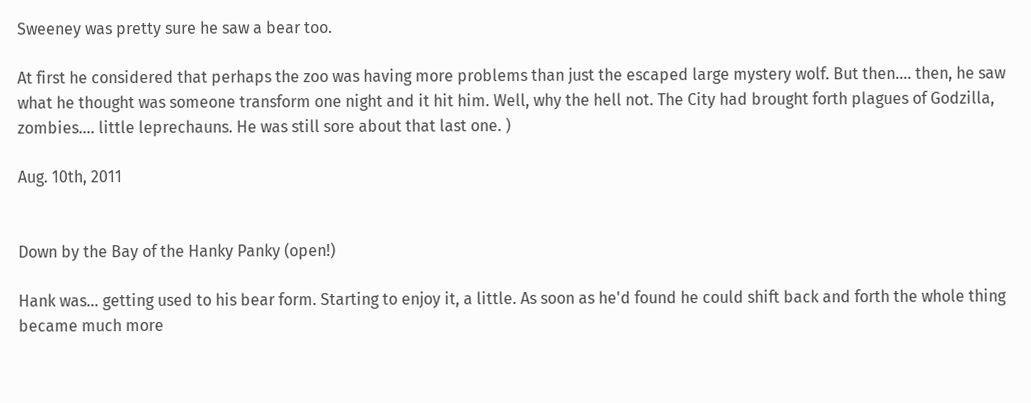Sweeney was pretty sure he saw a bear too.

At first he considered that perhaps the zoo was having more problems than just the escaped large mystery wolf. But then.... then, he saw what he thought was someone transform one night and it hit him. Well, why the hell not. The City had brought forth plagues of Godzilla, zombies.... little leprechauns. He was still sore about that last one. )

Aug. 10th, 2011


Down by the Bay of the Hanky Panky (open!)

Hank was… getting used to his bear form. Starting to enjoy it, a little. As soon as he'd found he could shift back and forth the whole thing became much more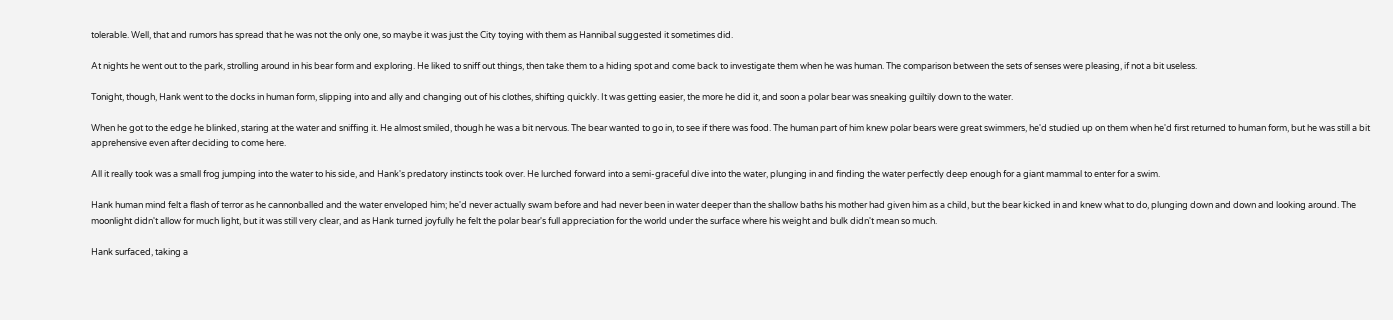tolerable. Well, that and rumors has spread that he was not the only one, so maybe it was just the City toying with them as Hannibal suggested it sometimes did.

At nights he went out to the park, strolling around in his bear form and exploring. He liked to sniff out things, then take them to a hiding spot and come back to investigate them when he was human. The comparison between the sets of senses were pleasing, if not a bit useless.

Tonight, though, Hank went to the docks in human form, slipping into and ally and changing out of his clothes, shifting quickly. It was getting easier, the more he did it, and soon a polar bear was sneaking guiltily down to the water.

When he got to the edge he blinked, staring at the water and sniffing it. He almost smiled, though he was a bit nervous. The bear wanted to go in, to see if there was food. The human part of him knew polar bears were great swimmers, he'd studied up on them when he'd first returned to human form, but he was still a bit apprehensive even after deciding to come here.

All it really took was a small frog jumping into the water to his side, and Hank's predatory instincts took over. He lurched forward into a semi-graceful dive into the water, plunging in and finding the water perfectly deep enough for a giant mammal to enter for a swim.

Hank human mind felt a flash of terror as he cannonballed and the water enveloped him; he'd never actually swam before and had never been in water deeper than the shallow baths his mother had given him as a child, but the bear kicked in and knew what to do, plunging down and down and looking around. The moonlight didn't allow for much light, but it was still very clear, and as Hank turned joyfully he felt the polar bear's full appreciation for the world under the surface where his weight and bulk didn't mean so much.

Hank surfaced, taking a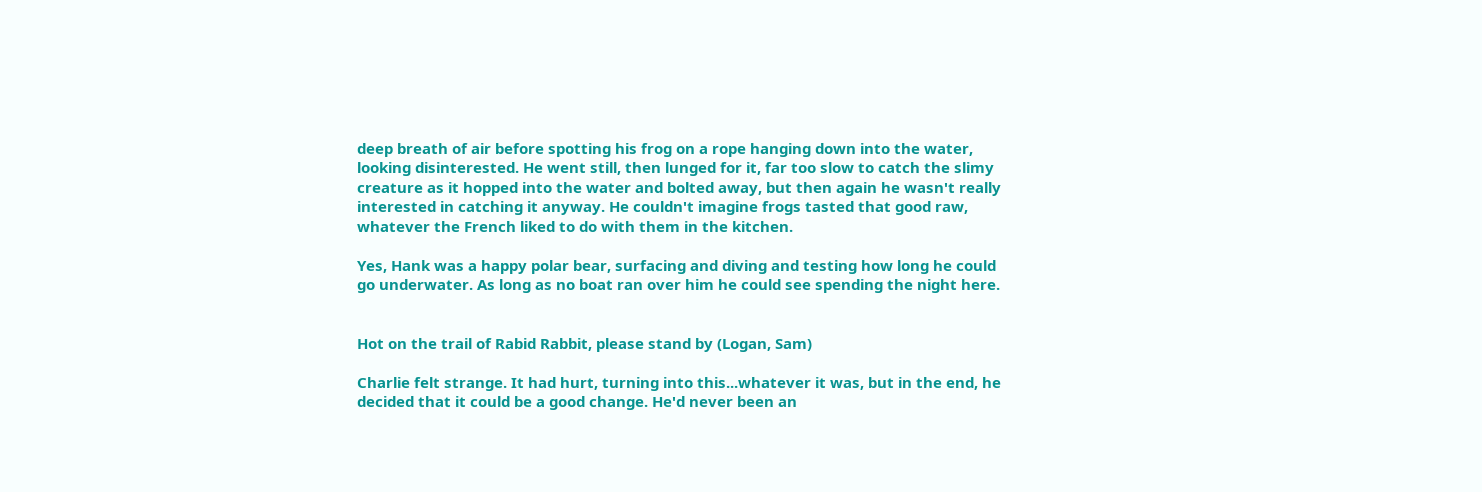deep breath of air before spotting his frog on a rope hanging down into the water, looking disinterested. He went still, then lunged for it, far too slow to catch the slimy creature as it hopped into the water and bolted away, but then again he wasn't really interested in catching it anyway. He couldn't imagine frogs tasted that good raw, whatever the French liked to do with them in the kitchen.

Yes, Hank was a happy polar bear, surfacing and diving and testing how long he could go underwater. As long as no boat ran over him he could see spending the night here.


Hot on the trail of Rabid Rabbit, please stand by (Logan, Sam)

Charlie felt strange. It had hurt, turning into this...whatever it was, but in the end, he decided that it could be a good change. He'd never been an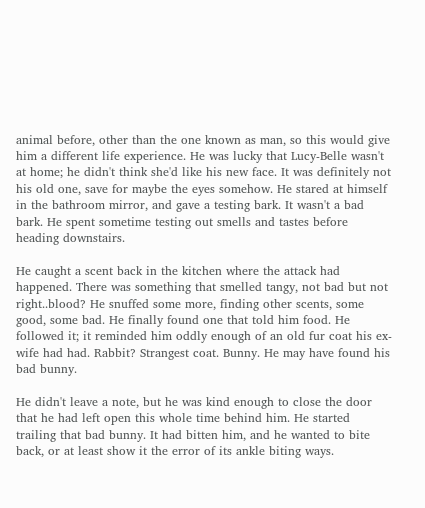animal before, other than the one known as man, so this would give him a different life experience. He was lucky that Lucy-Belle wasn't at home; he didn't think she'd like his new face. It was definitely not his old one, save for maybe the eyes somehow. He stared at himself in the bathroom mirror, and gave a testing bark. It wasn't a bad bark. He spent sometime testing out smells and tastes before heading downstairs.

He caught a scent back in the kitchen where the attack had happened. There was something that smelled tangy, not bad but not right..blood? He snuffed some more, finding other scents, some good, some bad. He finally found one that told him food. He followed it; it reminded him oddly enough of an old fur coat his ex-wife had had. Rabbit? Strangest coat. Bunny. He may have found his bad bunny.

He didn't leave a note, but he was kind enough to close the door that he had left open this whole time behind him. He started trailing that bad bunny. It had bitten him, and he wanted to bite back, or at least show it the error of its ankle biting ways.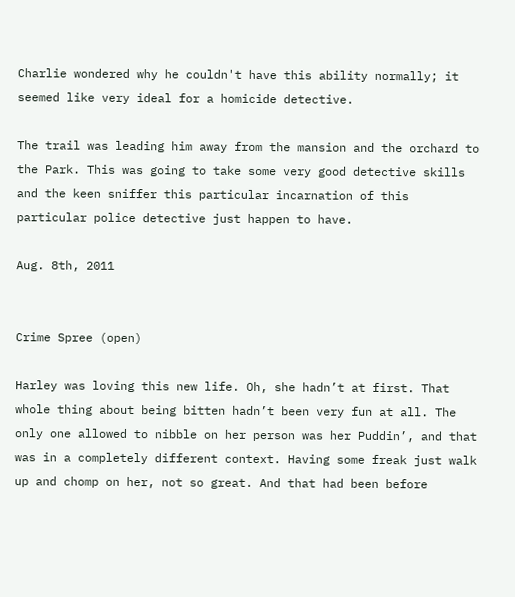Charlie wondered why he couldn't have this ability normally; it seemed like very ideal for a homicide detective.

The trail was leading him away from the mansion and the orchard to the Park. This was going to take some very good detective skills and the keen sniffer this particular incarnation of this particular police detective just happen to have.

Aug. 8th, 2011


Crime Spree (open)

Harley was loving this new life. Oh, she hadn’t at first. That whole thing about being bitten hadn’t been very fun at all. The only one allowed to nibble on her person was her Puddin’, and that was in a completely different context. Having some freak just walk up and chomp on her, not so great. And that had been before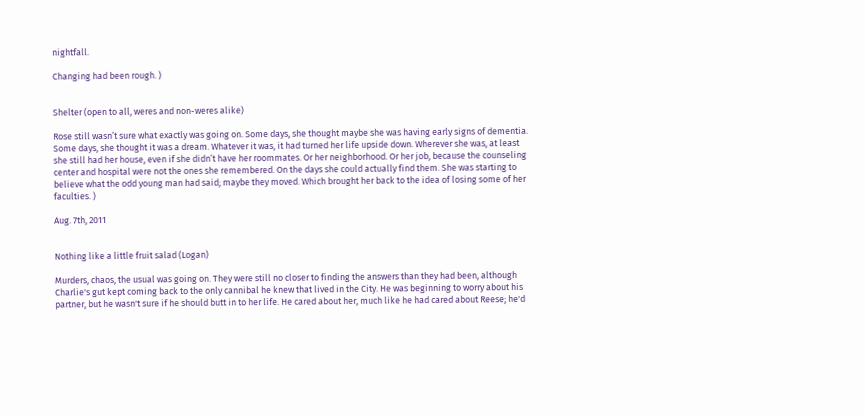nightfall.

Changing had been rough. )


Shelter (open to all, weres and non-weres alike)

Rose still wasn’t sure what exactly was going on. Some days, she thought maybe she was having early signs of dementia. Some days, she thought it was a dream. Whatever it was, it had turned her life upside down. Wherever she was, at least she still had her house, even if she didn’t have her roommates. Or her neighborhood. Or her job, because the counseling center and hospital were not the ones she remembered. On the days she could actually find them. She was starting to believe what the odd young man had said; maybe they moved. Which brought her back to the idea of losing some of her faculties. )

Aug. 7th, 2011


Nothing like a little fruit salad (Logan)

Murders, chaos, the usual was going on. They were still no closer to finding the answers than they had been, although Charlie's gut kept coming back to the only cannibal he knew that lived in the City. He was beginning to worry about his partner, but he wasn't sure if he should butt in to her life. He cared about her, much like he had cared about Reese; he'd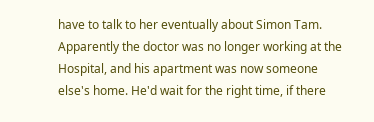have to talk to her eventually about Simon Tam. Apparently the doctor was no longer working at the Hospital, and his apartment was now someone else's home. He'd wait for the right time, if there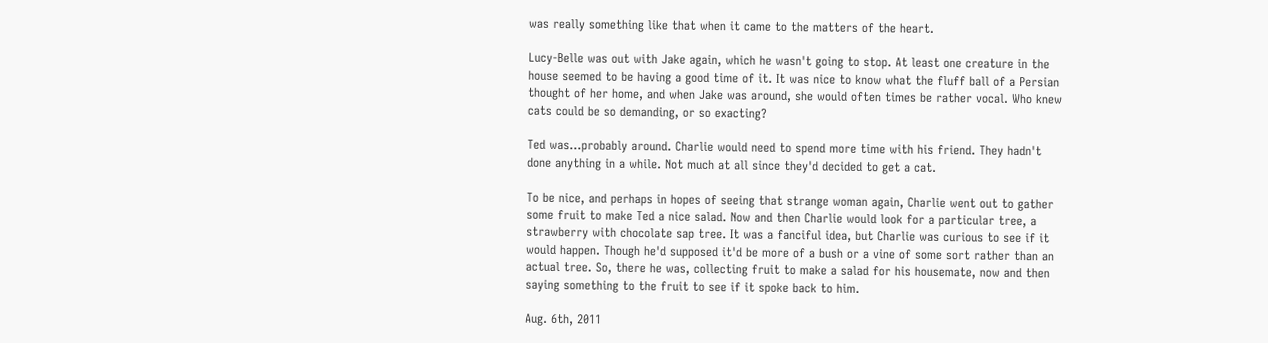was really something like that when it came to the matters of the heart.

Lucy-Belle was out with Jake again, which he wasn't going to stop. At least one creature in the house seemed to be having a good time of it. It was nice to know what the fluff ball of a Persian thought of her home, and when Jake was around, she would often times be rather vocal. Who knew cats could be so demanding, or so exacting?

Ted was...probably around. Charlie would need to spend more time with his friend. They hadn't done anything in a while. Not much at all since they'd decided to get a cat.

To be nice, and perhaps in hopes of seeing that strange woman again, Charlie went out to gather some fruit to make Ted a nice salad. Now and then Charlie would look for a particular tree, a strawberry with chocolate sap tree. It was a fanciful idea, but Charlie was curious to see if it would happen. Though he'd supposed it'd be more of a bush or a vine of some sort rather than an actual tree. So, there he was, collecting fruit to make a salad for his housemate, now and then saying something to the fruit to see if it spoke back to him.

Aug. 6th, 2011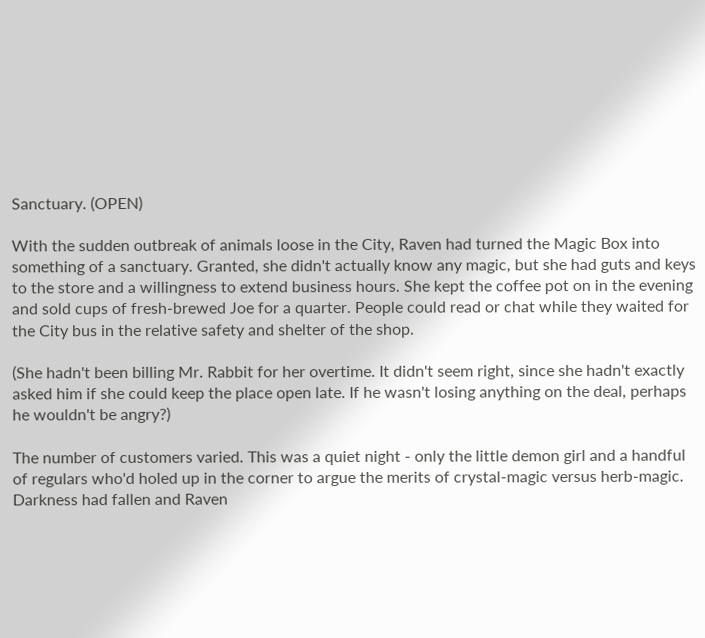Sanctuary. (OPEN)

With the sudden outbreak of animals loose in the City, Raven had turned the Magic Box into something of a sanctuary. Granted, she didn't actually know any magic, but she had guts and keys to the store and a willingness to extend business hours. She kept the coffee pot on in the evening and sold cups of fresh-brewed Joe for a quarter. People could read or chat while they waited for the City bus in the relative safety and shelter of the shop.

(She hadn't been billing Mr. Rabbit for her overtime. It didn't seem right, since she hadn't exactly asked him if she could keep the place open late. If he wasn't losing anything on the deal, perhaps he wouldn't be angry?)

The number of customers varied. This was a quiet night - only the little demon girl and a handful of regulars who'd holed up in the corner to argue the merits of crystal-magic versus herb-magic. Darkness had fallen and Raven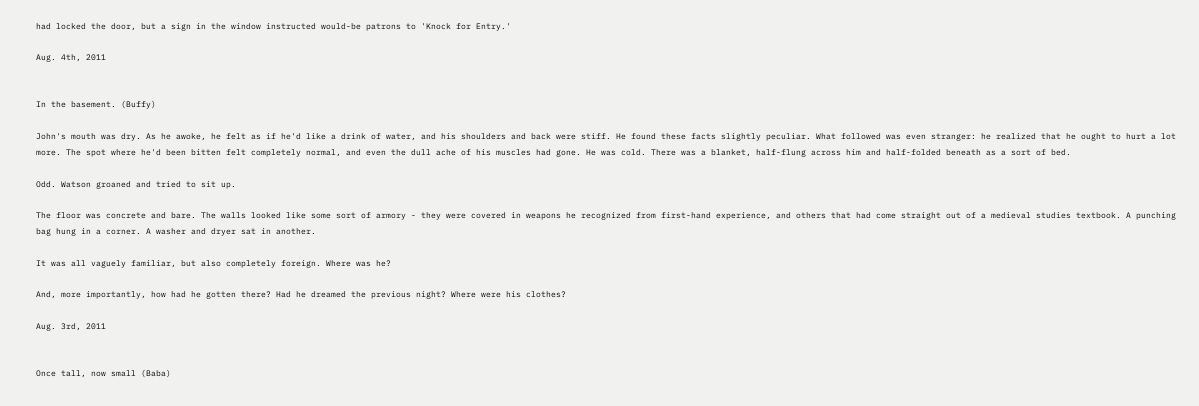had locked the door, but a sign in the window instructed would-be patrons to 'Knock for Entry.'

Aug. 4th, 2011


In the basement. (Buffy)

John's mouth was dry. As he awoke, he felt as if he'd like a drink of water, and his shoulders and back were stiff. He found these facts slightly peculiar. What followed was even stranger: he realized that he ought to hurt a lot more. The spot where he'd been bitten felt completely normal, and even the dull ache of his muscles had gone. He was cold. There was a blanket, half-flung across him and half-folded beneath as a sort of bed.

Odd. Watson groaned and tried to sit up.

The floor was concrete and bare. The walls looked like some sort of armory - they were covered in weapons he recognized from first-hand experience, and others that had come straight out of a medieval studies textbook. A punching bag hung in a corner. A washer and dryer sat in another.

It was all vaguely familiar, but also completely foreign. Where was he?

And, more importantly, how had he gotten there? Had he dreamed the previous night? Where were his clothes?

Aug. 3rd, 2011


Once tall, now small (Baba)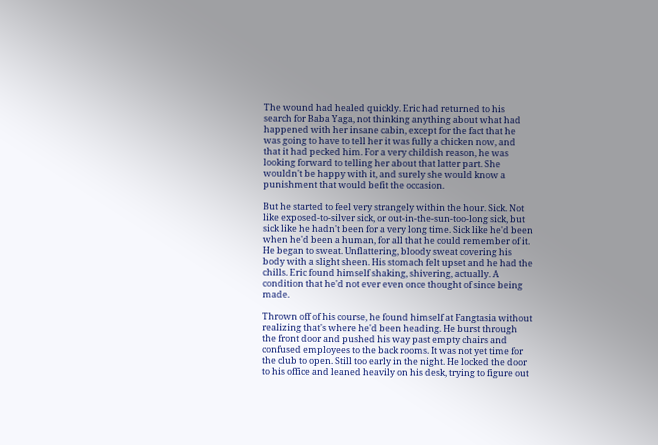The wound had healed quickly. Eric had returned to his search for Baba Yaga, not thinking anything about what had happened with her insane cabin, except for the fact that he was going to have to tell her it was fully a chicken now, and that it had pecked him. For a very childish reason, he was looking forward to telling her about that latter part. She wouldn't be happy with it, and surely she would know a punishment that would befit the occasion.

But he started to feel very strangely within the hour. Sick. Not like exposed-to-silver sick, or out-in-the-sun-too-long sick, but sick like he hadn't been for a very long time. Sick like he'd been when he'd been a human, for all that he could remember of it. He began to sweat. Unflattering, bloody sweat covering his body with a slight sheen. His stomach felt upset and he had the chills. Eric found himself shaking, shivering, actually. A condition that he'd not ever even once thought of since being made.

Thrown off of his course, he found himself at Fangtasia without realizing that's where he'd been heading. He burst through the front door and pushed his way past empty chairs and confused employees to the back rooms. It was not yet time for the club to open. Still too early in the night. He locked the door to his office and leaned heavily on his desk, trying to figure out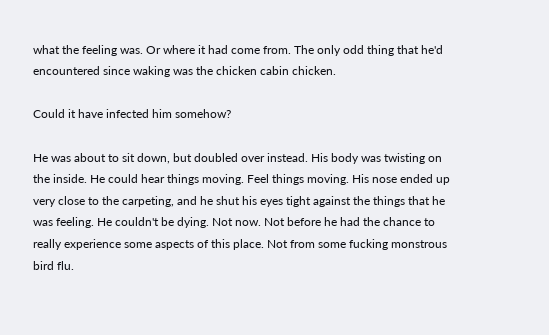what the feeling was. Or where it had come from. The only odd thing that he'd encountered since waking was the chicken cabin chicken.

Could it have infected him somehow?

He was about to sit down, but doubled over instead. His body was twisting on the inside. He could hear things moving. Feel things moving. His nose ended up very close to the carpeting, and he shut his eyes tight against the things that he was feeling. He couldn't be dying. Not now. Not before he had the chance to really experience some aspects of this place. Not from some fucking monstrous bird flu.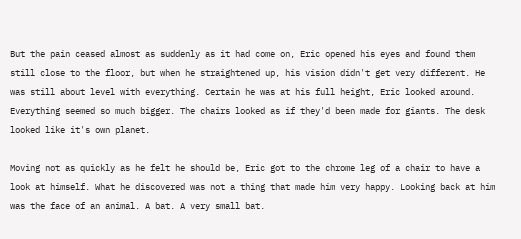But the pain ceased almost as suddenly as it had come on, Eric opened his eyes and found them still close to the floor, but when he straightened up, his vision didn't get very different. He was still about level with everything. Certain he was at his full height, Eric looked around. Everything seemed so much bigger. The chairs looked as if they'd been made for giants. The desk looked like it's own planet.

Moving not as quickly as he felt he should be, Eric got to the chrome leg of a chair to have a look at himself. What he discovered was not a thing that made him very happy. Looking back at him was the face of an animal. A bat. A very small bat.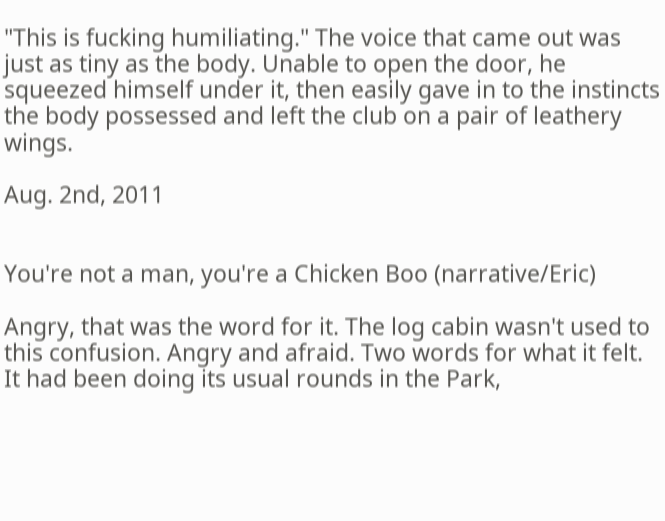"This is fucking humiliating." The voice that came out was just as tiny as the body. Unable to open the door, he squeezed himself under it, then easily gave in to the instincts the body possessed and left the club on a pair of leathery wings.

Aug. 2nd, 2011


You're not a man, you're a Chicken Boo (narrative/Eric)

Angry, that was the word for it. The log cabin wasn't used to this confusion. Angry and afraid. Two words for what it felt. It had been doing its usual rounds in the Park,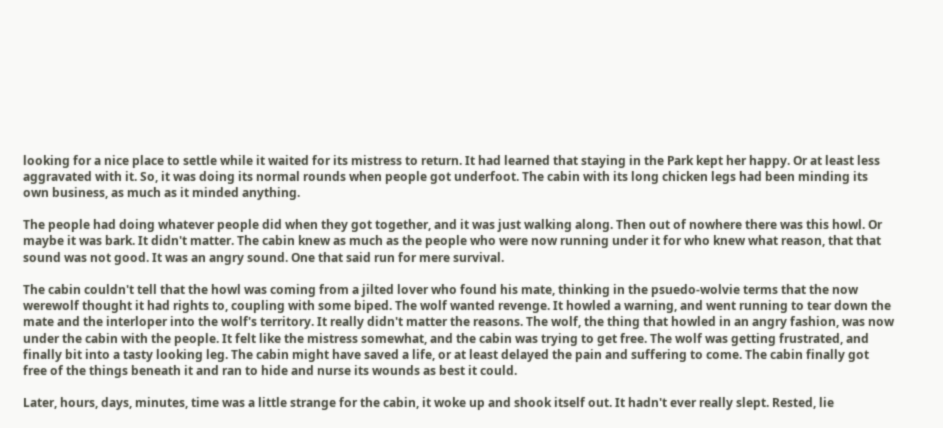looking for a nice place to settle while it waited for its mistress to return. It had learned that staying in the Park kept her happy. Or at least less aggravated with it. So, it was doing its normal rounds when people got underfoot. The cabin with its long chicken legs had been minding its own business, as much as it minded anything.

The people had doing whatever people did when they got together, and it was just walking along. Then out of nowhere there was this howl. Or maybe it was bark. It didn't matter. The cabin knew as much as the people who were now running under it for who knew what reason, that that sound was not good. It was an angry sound. One that said run for mere survival.

The cabin couldn't tell that the howl was coming from a jilted lover who found his mate, thinking in the psuedo-wolvie terms that the now werewolf thought it had rights to, coupling with some biped. The wolf wanted revenge. It howled a warning, and went running to tear down the mate and the interloper into the wolf's territory. It really didn't matter the reasons. The wolf, the thing that howled in an angry fashion, was now under the cabin with the people. It felt like the mistress somewhat, and the cabin was trying to get free. The wolf was getting frustrated, and finally bit into a tasty looking leg. The cabin might have saved a life, or at least delayed the pain and suffering to come. The cabin finally got free of the things beneath it and ran to hide and nurse its wounds as best it could.

Later, hours, days, minutes, time was a little strange for the cabin, it woke up and shook itself out. It hadn't ever really slept. Rested, lie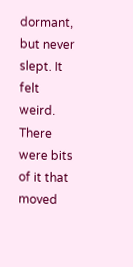dormant, but never slept. It felt weird. There were bits of it that moved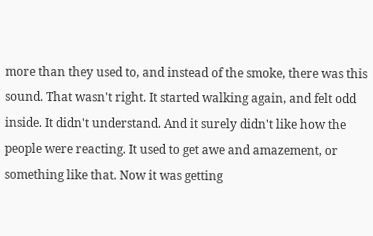more than they used to, and instead of the smoke, there was this sound. That wasn't right. It started walking again, and felt odd inside. It didn't understand. And it surely didn't like how the people were reacting. It used to get awe and amazement, or something like that. Now it was getting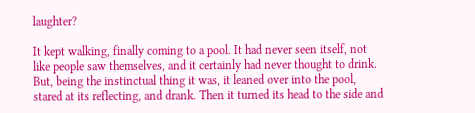laughter?

It kept walking, finally coming to a pool. It had never seen itself, not like people saw themselves, and it certainly had never thought to drink. But, being the instinctual thing it was, it leaned over into the pool, stared at its reflecting, and drank. Then it turned its head to the side and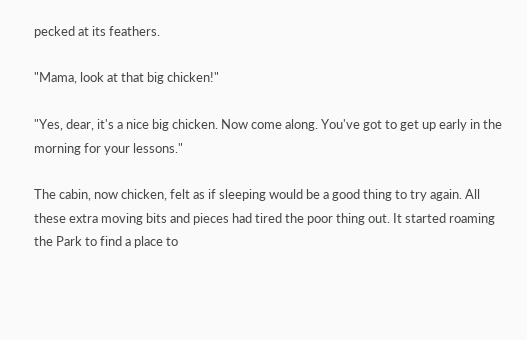pecked at its feathers.

"Mama, look at that big chicken!"

"Yes, dear, it's a nice big chicken. Now come along. You've got to get up early in the morning for your lessons."

The cabin, now chicken, felt as if sleeping would be a good thing to try again. All these extra moving bits and pieces had tired the poor thing out. It started roaming the Park to find a place to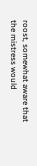roost, somewhat aware that the mistress would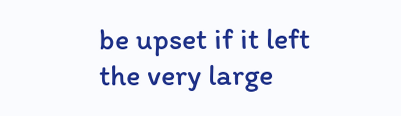be upset if it left the very large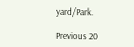yard/Park.

Previous 20